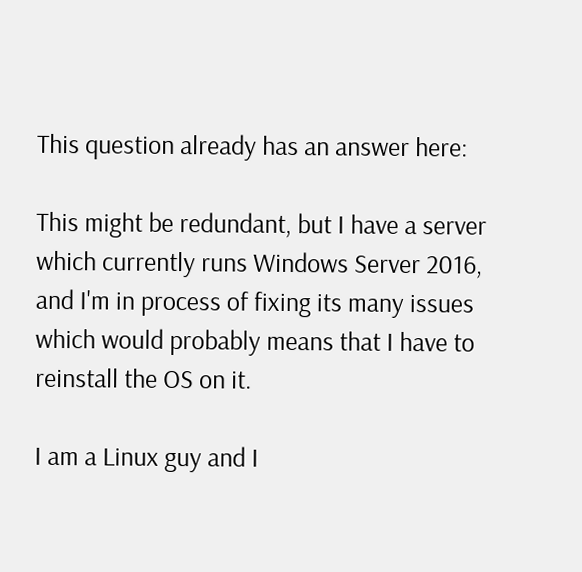This question already has an answer here:

This might be redundant, but I have a server which currently runs Windows Server 2016, and I'm in process of fixing its many issues which would probably means that I have to reinstall the OS on it.

I am a Linux guy and I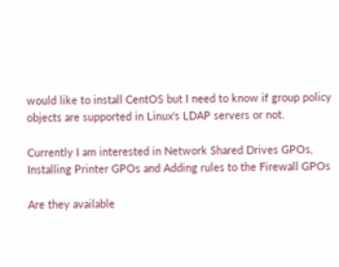would like to install CentOS but I need to know if group policy objects are supported in Linux's LDAP servers or not.

Currently I am interested in Network Shared Drives GPOs, Installing Printer GPOs and Adding rules to the Firewall GPOs

Are they available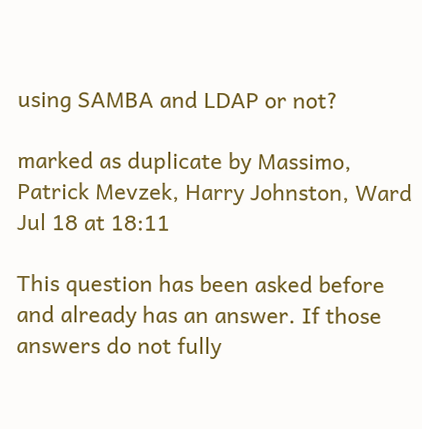using SAMBA and LDAP or not?

marked as duplicate by Massimo, Patrick Mevzek, Harry Johnston, Ward Jul 18 at 18:11

This question has been asked before and already has an answer. If those answers do not fully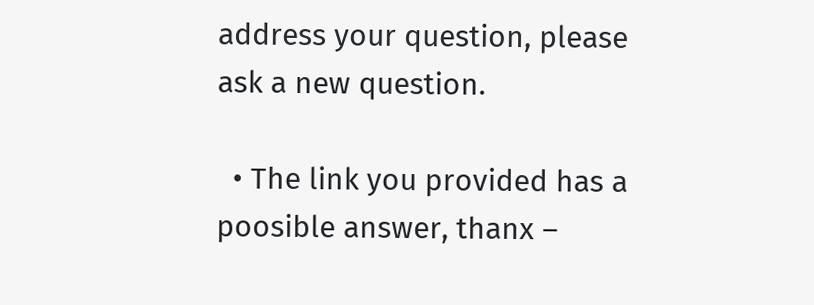address your question, please ask a new question.

  • The link you provided has a poosible answer, thanx –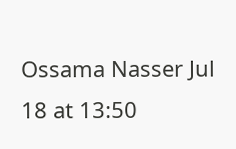Ossama Nasser Jul 18 at 13:50